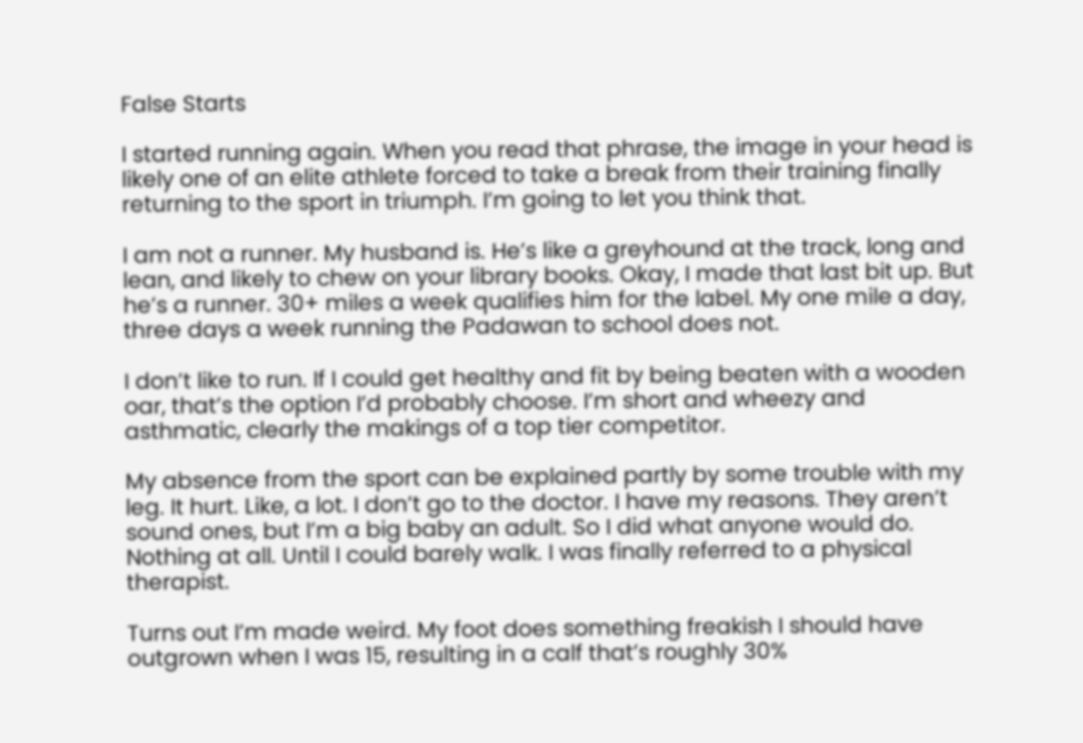False Starts

I started running again. When you read that phrase, the image in your head is likely one of an elite athlete forced to take a break from their training finally returning to the sport in triumph. I’m going to let you think that.

I am not a runner. My husband is. He’s like a greyhound at the track, long and lean, and likely to chew on your library books. Okay, I made that last bit up. But he’s a runner. 30+ miles a week qualifies him for the label. My one mile a day, three days a week running the Padawan to school does not.

I don’t like to run. If I could get healthy and fit by being beaten with a wooden oar, that’s the option I’d probably choose. I’m short and wheezy and asthmatic, clearly the makings of a top tier competitor.

My absence from the sport can be explained partly by some trouble with my leg. It hurt. Like, a lot. I don’t go to the doctor. I have my reasons. They aren’t sound ones, but I’m a big baby an adult. So I did what anyone would do. Nothing at all. Until I could barely walk. I was finally referred to a physical therapist.

Turns out I’m made weird. My foot does something freakish I should have outgrown when I was 15, resulting in a calf that’s roughly 30%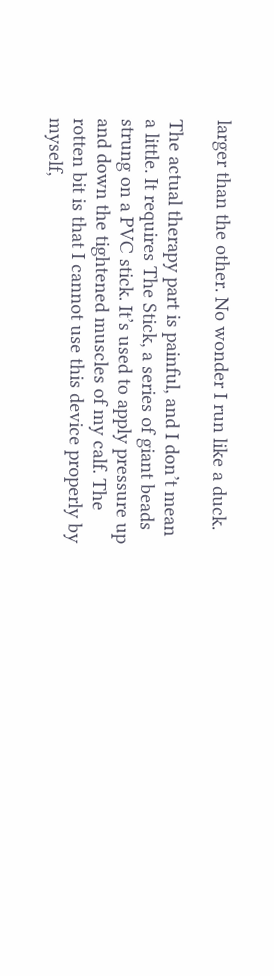larger than the other. No wonder I run like a duck.

The actual therapy part is painful, and I don’t mean a little. It requires The Stick, a series of giant beads strung on a PVC stick. It’s used to apply pressure up and down the tightened muscles of my calf. The rotten bit is that I cannot use this device properly by myself,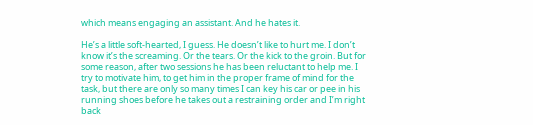which means engaging an assistant. And he hates it.

He’s a little soft-hearted, I guess. He doesn’t like to hurt me. I don’t know it’s the screaming. Or the tears. Or the kick to the groin. But for some reason, after two sessions he has been reluctant to help me. I try to motivate him, to get him in the proper frame of mind for the task, but there are only so many times I can key his car or pee in his running shoes before he takes out a restraining order and I’m right back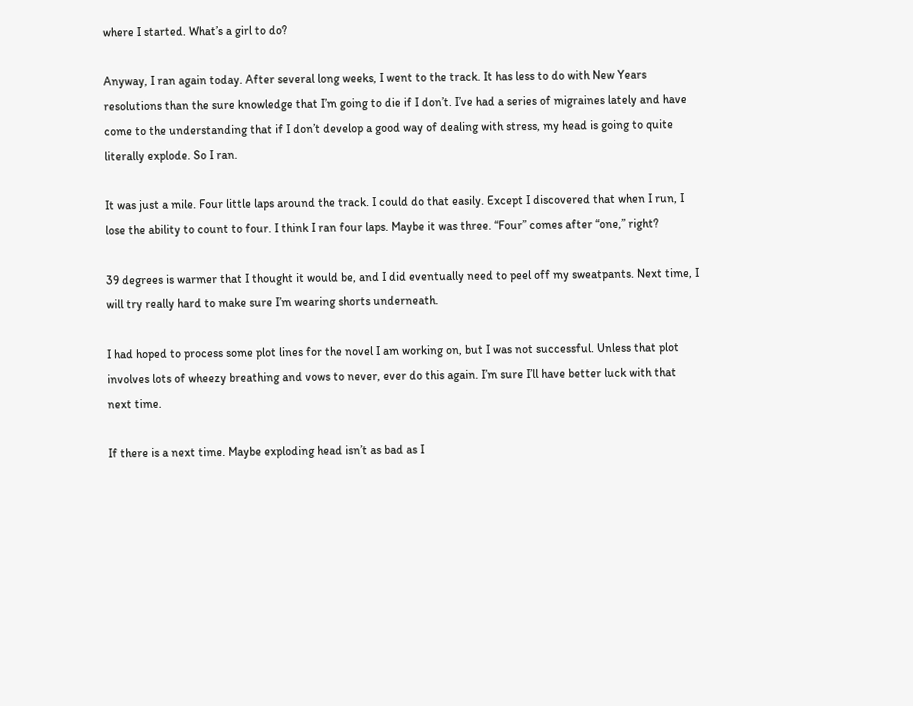where I started. What’s a girl to do?

Anyway, I ran again today. After several long weeks, I went to the track. It has less to do with New Years resolutions than the sure knowledge that I’m going to die if I don’t. I’ve had a series of migraines lately and have come to the understanding that if I don’t develop a good way of dealing with stress, my head is going to quite literally explode. So I ran.

It was just a mile. Four little laps around the track. I could do that easily. Except I discovered that when I run, I lose the ability to count to four. I think I ran four laps. Maybe it was three. “Four” comes after “one,” right?

39 degrees is warmer that I thought it would be, and I did eventually need to peel off my sweatpants. Next time, I will try really hard to make sure I’m wearing shorts underneath.

I had hoped to process some plot lines for the novel I am working on, but I was not successful. Unless that plot involves lots of wheezy breathing and vows to never, ever do this again. I’m sure I’ll have better luck with that next time.

If there is a next time. Maybe exploding head isn’t as bad as I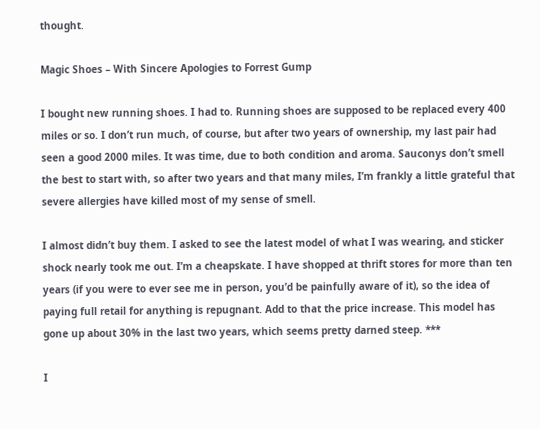thought.

Magic Shoes – With Sincere Apologies to Forrest Gump

I bought new running shoes. I had to. Running shoes are supposed to be replaced every 400 miles or so. I don’t run much, of course, but after two years of ownership, my last pair had seen a good 2000 miles. It was time, due to both condition and aroma. Sauconys don’t smell the best to start with, so after two years and that many miles, I’m frankly a little grateful that severe allergies have killed most of my sense of smell.

I almost didn’t buy them. I asked to see the latest model of what I was wearing, and sticker shock nearly took me out. I’m a cheapskate. I have shopped at thrift stores for more than ten years (if you were to ever see me in person, you’d be painfully aware of it), so the idea of paying full retail for anything is repugnant. Add to that the price increase. This model has gone up about 30% in the last two years, which seems pretty darned steep. ***

I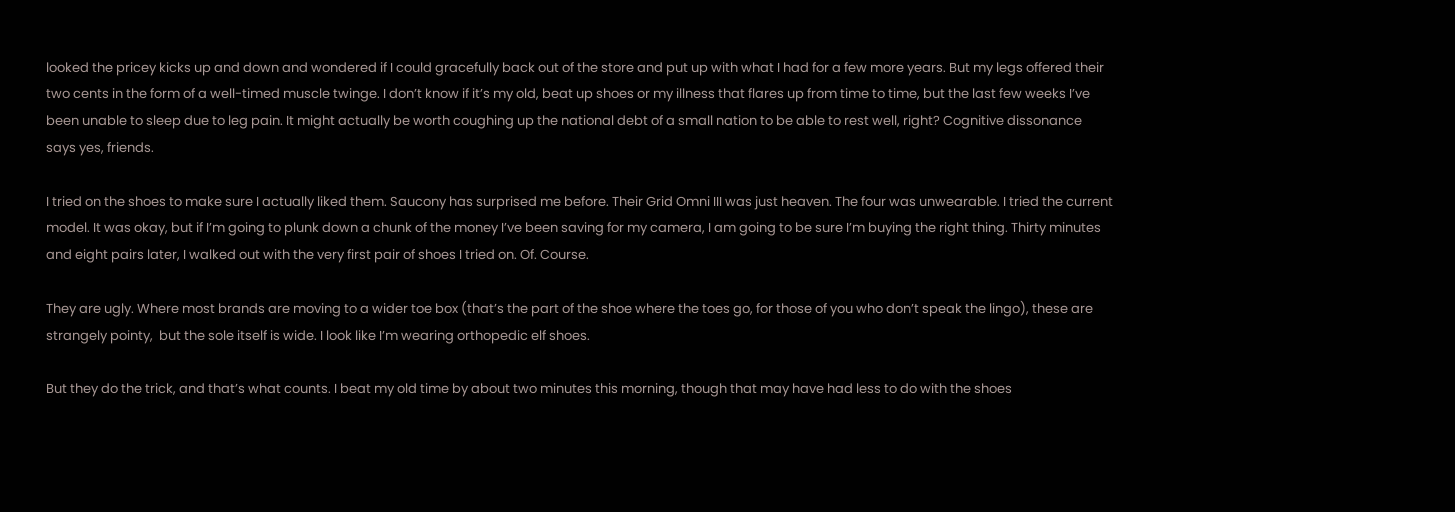looked the pricey kicks up and down and wondered if I could gracefully back out of the store and put up with what I had for a few more years. But my legs offered their two cents in the form of a well-timed muscle twinge. I don’t know if it’s my old, beat up shoes or my illness that flares up from time to time, but the last few weeks I’ve been unable to sleep due to leg pain. It might actually be worth coughing up the national debt of a small nation to be able to rest well, right? Cognitive dissonance says yes, friends.

I tried on the shoes to make sure I actually liked them. Saucony has surprised me before. Their Grid Omni III was just heaven. The four was unwearable. I tried the current model. It was okay, but if I’m going to plunk down a chunk of the money I’ve been saving for my camera, I am going to be sure I’m buying the right thing. Thirty minutes and eight pairs later, I walked out with the very first pair of shoes I tried on. Of. Course.

They are ugly. Where most brands are moving to a wider toe box (that’s the part of the shoe where the toes go, for those of you who don’t speak the lingo), these are strangely pointy,  but the sole itself is wide. I look like I’m wearing orthopedic elf shoes.

But they do the trick, and that’s what counts. I beat my old time by about two minutes this morning, though that may have had less to do with the shoes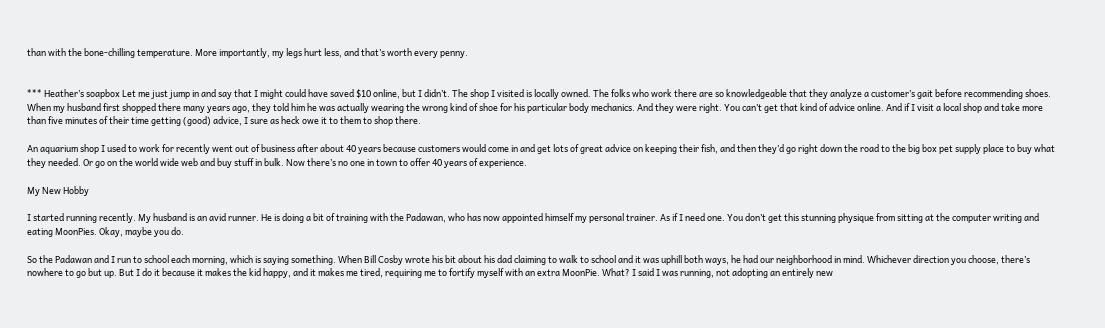than with the bone-chilling temperature. More importantly, my legs hurt less, and that’s worth every penny.


*** Heather’s soapbox Let me just jump in and say that I might could have saved $10 online, but I didn’t. The shop I visited is locally owned. The folks who work there are so knowledgeable that they analyze a customer’s gait before recommending shoes. When my husband first shopped there many years ago, they told him he was actually wearing the wrong kind of shoe for his particular body mechanics. And they were right. You can’t get that kind of advice online. And if I visit a local shop and take more than five minutes of their time getting (good) advice, I sure as heck owe it to them to shop there.

An aquarium shop I used to work for recently went out of business after about 40 years because customers would come in and get lots of great advice on keeping their fish, and then they’d go right down the road to the big box pet supply place to buy what they needed. Or go on the world wide web and buy stuff in bulk. Now there’s no one in town to offer 40 years of experience.

My New Hobby

I started running recently. My husband is an avid runner. He is doing a bit of training with the Padawan, who has now appointed himself my personal trainer. As if I need one. You don’t get this stunning physique from sitting at the computer writing and eating MoonPies. Okay, maybe you do.

So the Padawan and I run to school each morning, which is saying something. When Bill Cosby wrote his bit about his dad claiming to walk to school and it was uphill both ways, he had our neighborhood in mind. Whichever direction you choose, there’s nowhere to go but up. But I do it because it makes the kid happy, and it makes me tired, requiring me to fortify myself with an extra MoonPie. What? I said I was running, not adopting an entirely new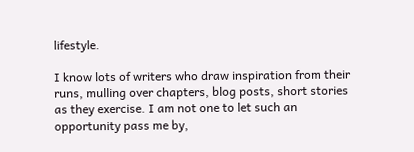lifestyle.

I know lots of writers who draw inspiration from their runs, mulling over chapters, blog posts, short stories as they exercise. I am not one to let such an opportunity pass me by,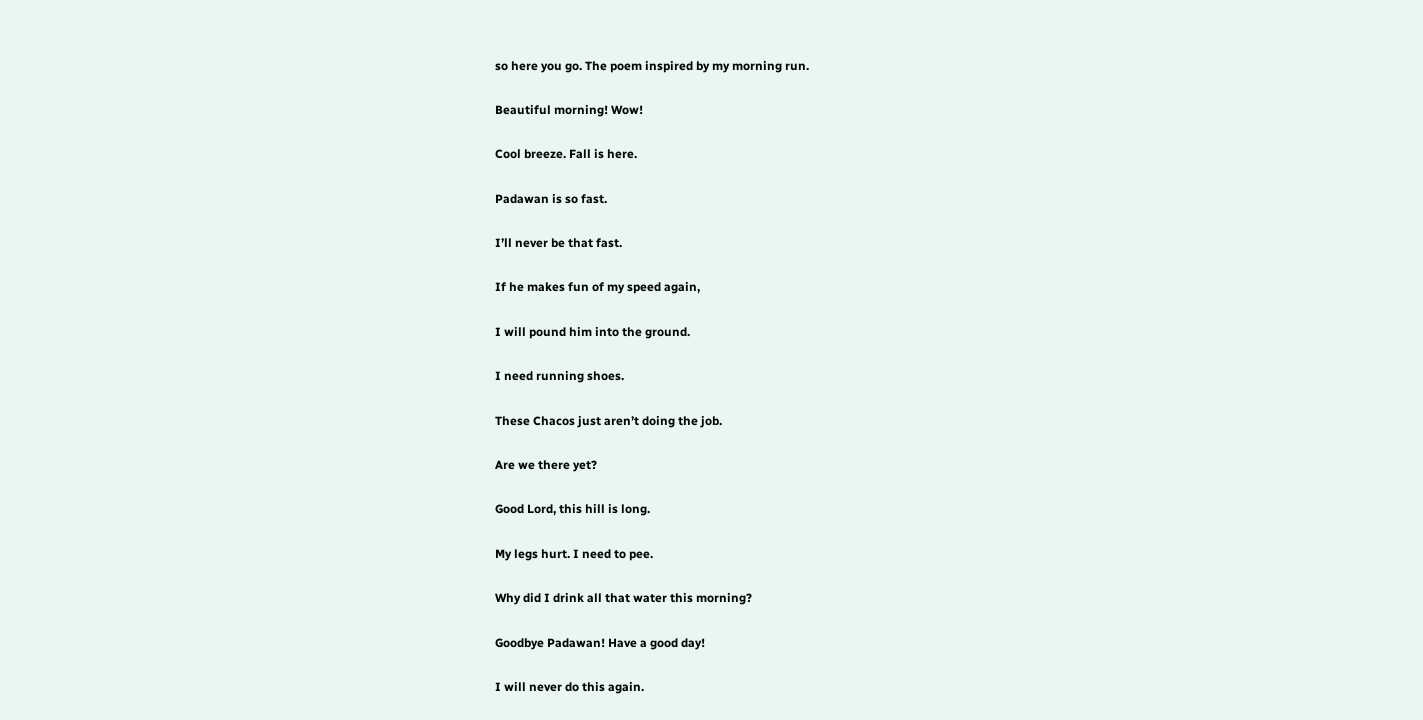so here you go. The poem inspired by my morning run.

Beautiful morning! Wow!

Cool breeze. Fall is here.

Padawan is so fast.

I’ll never be that fast.

If he makes fun of my speed again,

I will pound him into the ground.

I need running shoes.

These Chacos just aren’t doing the job.

Are we there yet?

Good Lord, this hill is long.

My legs hurt. I need to pee.

Why did I drink all that water this morning?

Goodbye Padawan! Have a good day!

I will never do this again.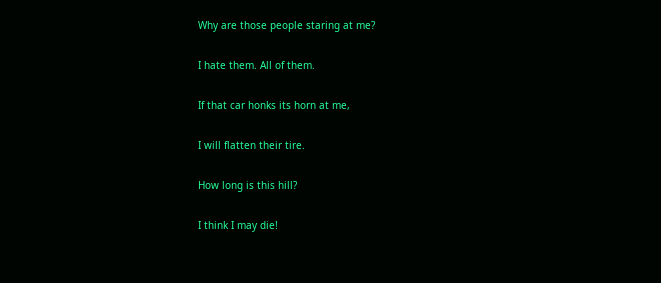Why are those people staring at me?

I hate them. All of them.

If that car honks its horn at me,

I will flatten their tire.

How long is this hill?

I think I may die!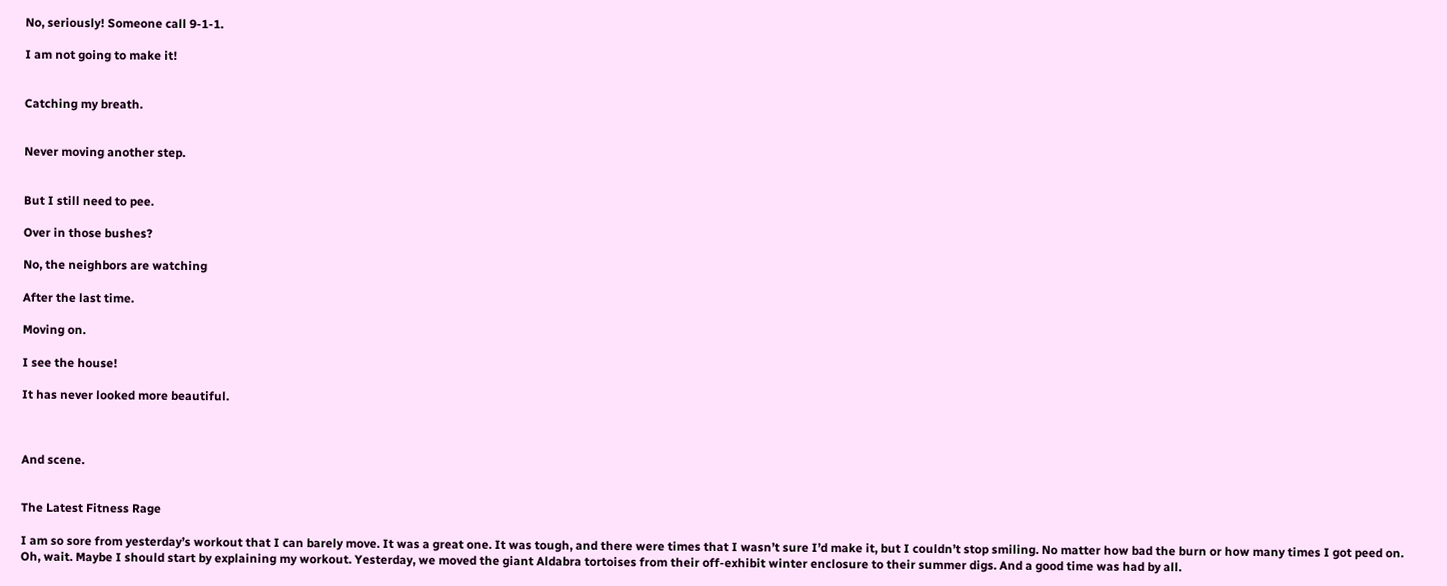No, seriously! Someone call 9-1-1.

I am not going to make it!


Catching my breath.


Never moving another step.


But I still need to pee.

Over in those bushes?

No, the neighbors are watching

After the last time.

Moving on.

I see the house!

It has never looked more beautiful.



And scene.


The Latest Fitness Rage

I am so sore from yesterday’s workout that I can barely move. It was a great one. It was tough, and there were times that I wasn’t sure I’d make it, but I couldn’t stop smiling. No matter how bad the burn or how many times I got peed on. Oh, wait. Maybe I should start by explaining my workout. Yesterday, we moved the giant Aldabra tortoises from their off-exhibit winter enclosure to their summer digs. And a good time was had by all.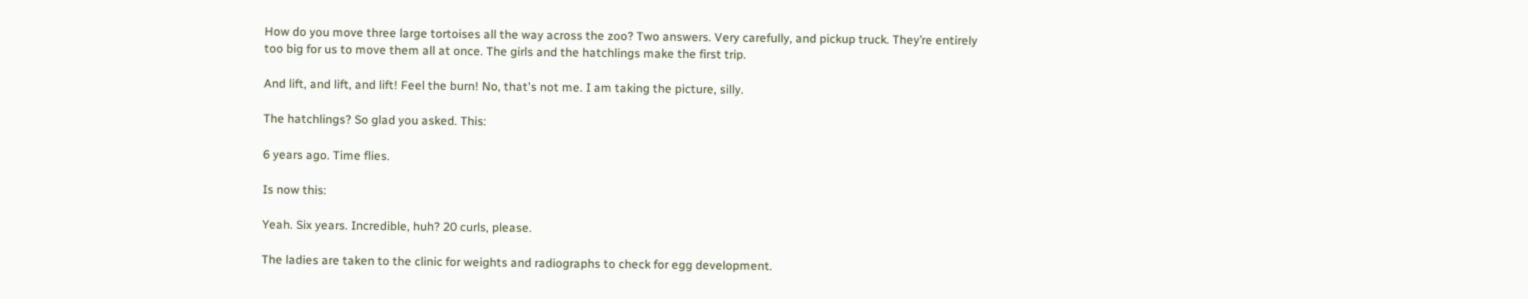How do you move three large tortoises all the way across the zoo? Two answers. Very carefully, and pickup truck. They’re entirely too big for us to move them all at once. The girls and the hatchlings make the first trip.

And lift, and lift, and lift! Feel the burn! No, that's not me. I am taking the picture, silly.

The hatchlings? So glad you asked. This:

6 years ago. Time flies.

Is now this:

Yeah. Six years. Incredible, huh? 20 curls, please.

The ladies are taken to the clinic for weights and radiographs to check for egg development.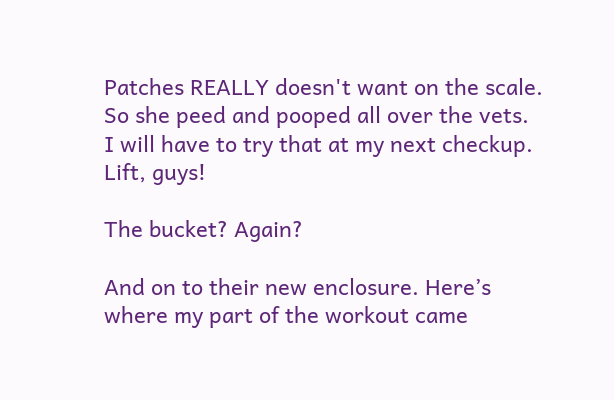Patches REALLY doesn't want on the scale. So she peed and pooped all over the vets. I will have to try that at my next checkup. Lift, guys!

The bucket? Again?

And on to their new enclosure. Here’s where my part of the workout came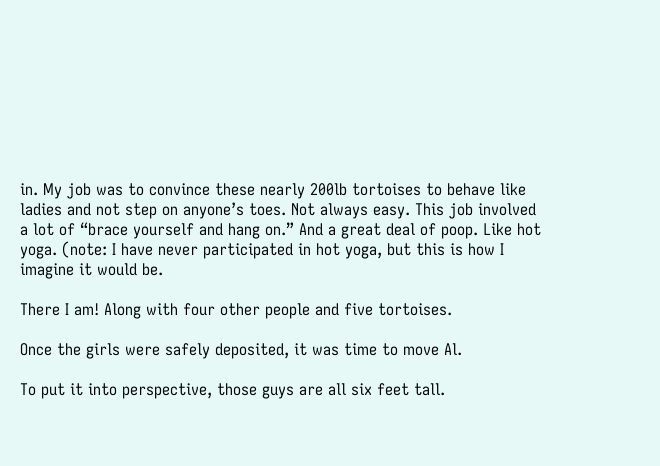in. My job was to convince these nearly 200lb tortoises to behave like ladies and not step on anyone’s toes. Not always easy. This job involved a lot of “brace yourself and hang on.” And a great deal of poop. Like hot yoga. (note: I have never participated in hot yoga, but this is how I imagine it would be.

There I am! Along with four other people and five tortoises.

Once the girls were safely deposited, it was time to move Al.

To put it into perspective, those guys are all six feet tall.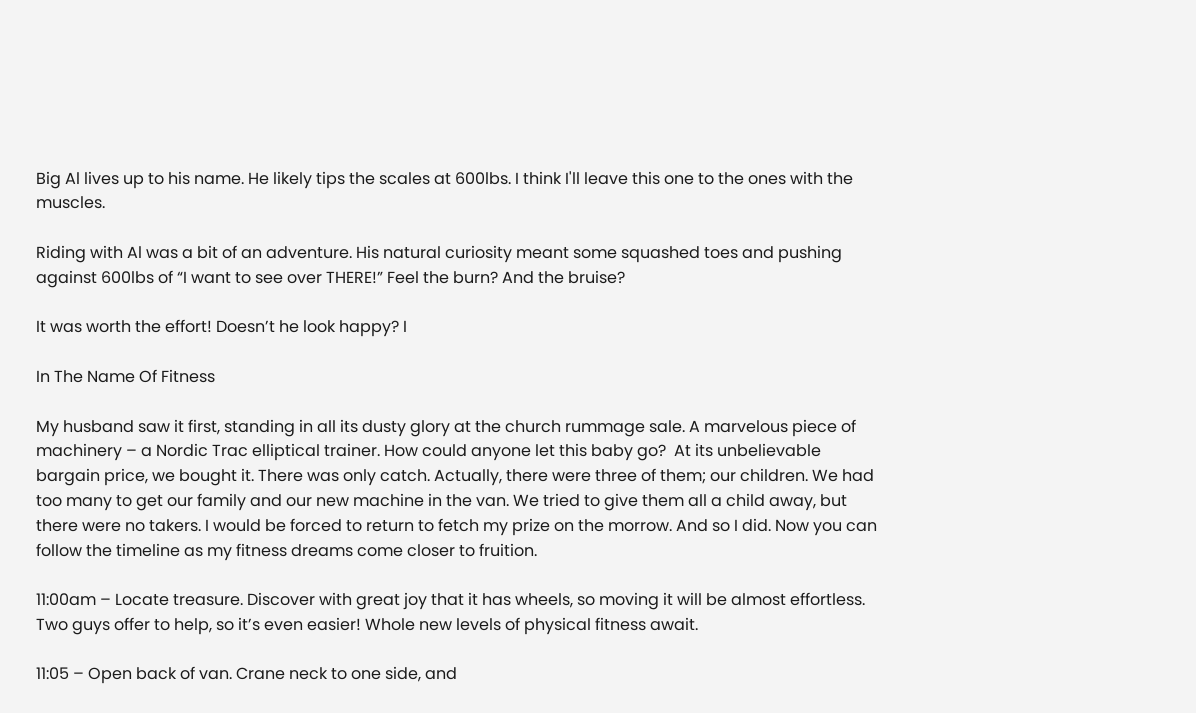Big Al lives up to his name. He likely tips the scales at 600lbs. I think I'll leave this one to the ones with the muscles.

Riding with Al was a bit of an adventure. His natural curiosity meant some squashed toes and pushing against 600lbs of “I want to see over THERE!” Feel the burn? And the bruise?

It was worth the effort! Doesn’t he look happy? I

In The Name Of Fitness

My husband saw it first, standing in all its dusty glory at the church rummage sale. A marvelous piece of machinery – a Nordic Trac elliptical trainer. How could anyone let this baby go?  At its unbelievable bargain price, we bought it. There was only catch. Actually, there were three of them; our children. We had too many to get our family and our new machine in the van. We tried to give them all a child away, but there were no takers. I would be forced to return to fetch my prize on the morrow. And so I did. Now you can follow the timeline as my fitness dreams come closer to fruition.

11:00am – Locate treasure. Discover with great joy that it has wheels, so moving it will be almost effortless. Two guys offer to help, so it’s even easier! Whole new levels of physical fitness await.

11:05 – Open back of van. Crane neck to one side, and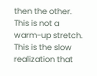then the other. This is not a warm-up stretch. This is the slow realization that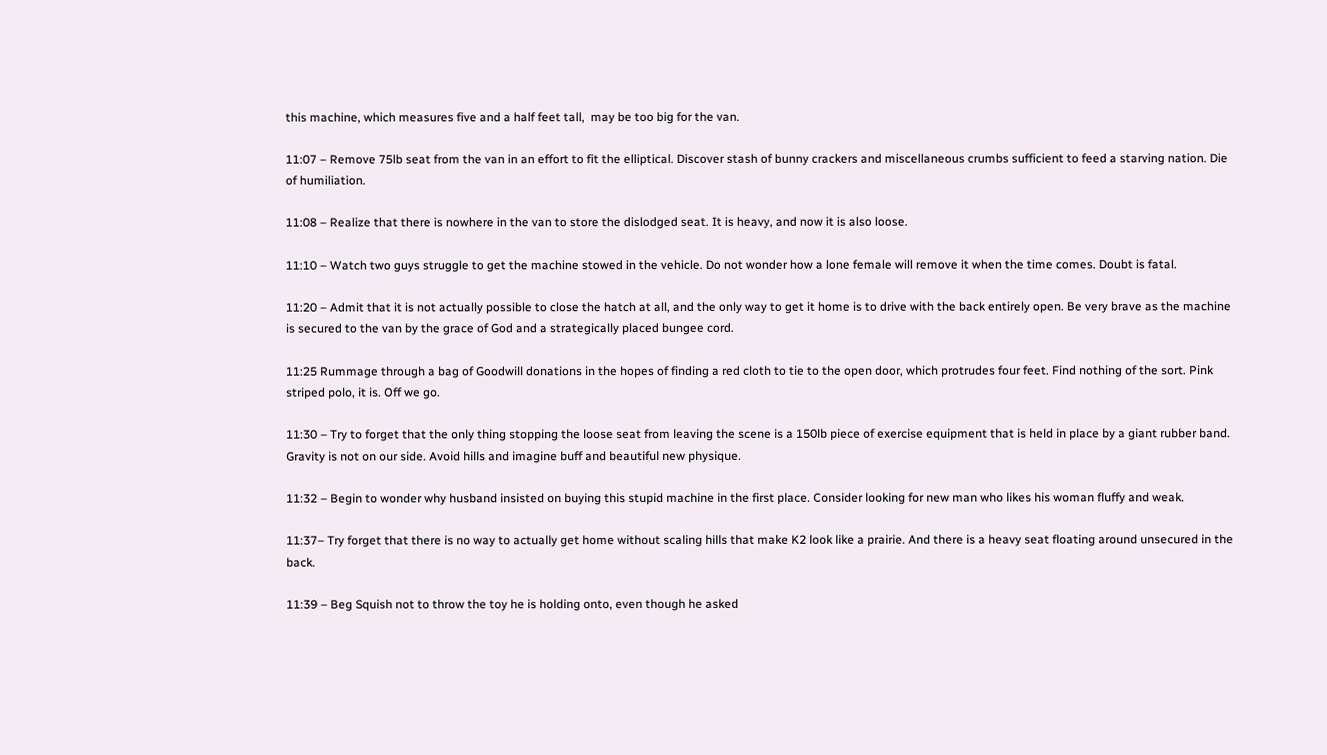this machine, which measures five and a half feet tall,  may be too big for the van.

11:07 – Remove 75lb seat from the van in an effort to fit the elliptical. Discover stash of bunny crackers and miscellaneous crumbs sufficient to feed a starving nation. Die of humiliation.

11:08 – Realize that there is nowhere in the van to store the dislodged seat. It is heavy, and now it is also loose.

11:10 – Watch two guys struggle to get the machine stowed in the vehicle. Do not wonder how a lone female will remove it when the time comes. Doubt is fatal.

11:20 – Admit that it is not actually possible to close the hatch at all, and the only way to get it home is to drive with the back entirely open. Be very brave as the machine is secured to the van by the grace of God and a strategically placed bungee cord.

11:25 Rummage through a bag of Goodwill donations in the hopes of finding a red cloth to tie to the open door, which protrudes four feet. Find nothing of the sort. Pink striped polo, it is. Off we go.

11:30 – Try to forget that the only thing stopping the loose seat from leaving the scene is a 150lb piece of exercise equipment that is held in place by a giant rubber band. Gravity is not on our side. Avoid hills and imagine buff and beautiful new physique.

11:32 – Begin to wonder why husband insisted on buying this stupid machine in the first place. Consider looking for new man who likes his woman fluffy and weak.

11:37– Try forget that there is no way to actually get home without scaling hills that make K2 look like a prairie. And there is a heavy seat floating around unsecured in the back.

11:39 – Beg Squish not to throw the toy he is holding onto, even though he asked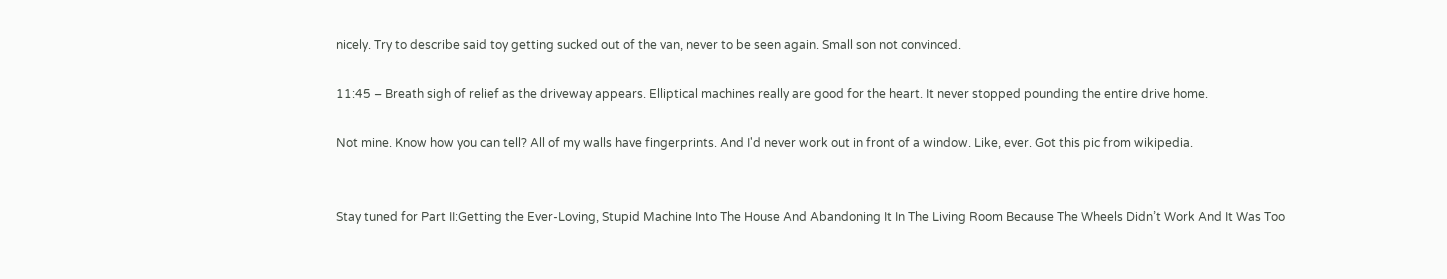nicely. Try to describe said toy getting sucked out of the van, never to be seen again. Small son not convinced.

11:45 – Breath sigh of relief as the driveway appears. Elliptical machines really are good for the heart. It never stopped pounding the entire drive home.

Not mine. Know how you can tell? All of my walls have fingerprints. And I'd never work out in front of a window. Like, ever. Got this pic from wikipedia.


Stay tuned for Part II:Getting the Ever-Loving, Stupid Machine Into The House And Abandoning It In The Living Room Because The Wheels Didn’t Work And It Was Too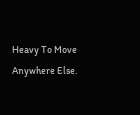Heavy To Move Anywhere Else.